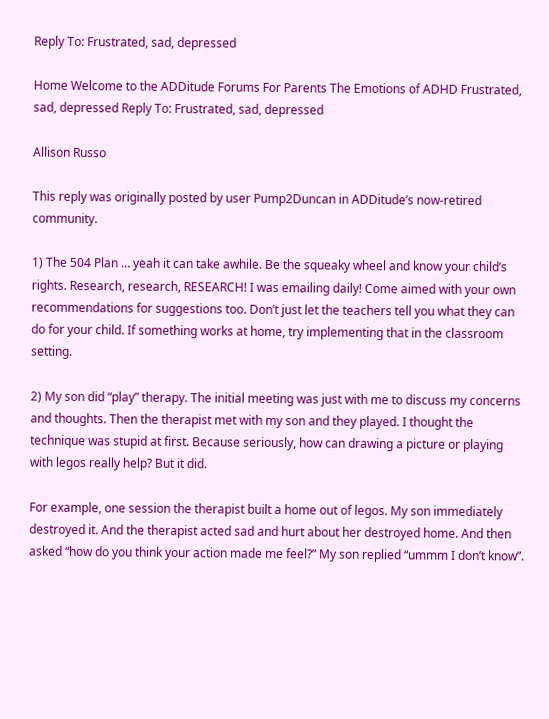Reply To: Frustrated, sad, depressed

Home Welcome to the ADDitude Forums For Parents The Emotions of ADHD Frustrated, sad, depressed Reply To: Frustrated, sad, depressed

Allison Russo

This reply was originally posted by user Pump2Duncan in ADDitude’s now-retired community.

1) The 504 Plan … yeah it can take awhile. Be the squeaky wheel and know your child’s rights. Research, research, RESEARCH! I was emailing daily! Come aimed with your own recommendations for suggestions too. Don’t just let the teachers tell you what they can do for your child. If something works at home, try implementing that in the classroom setting.

2) My son did “play” therapy. The initial meeting was just with me to discuss my concerns and thoughts. Then the therapist met with my son and they played. I thought the technique was stupid at first. Because seriously, how can drawing a picture or playing with legos really help? But it did.

For example, one session the therapist built a home out of legos. My son immediately destroyed it. And the therapist acted sad and hurt about her destroyed home. And then asked “how do you think your action made me feel?” My son replied “ummm I don’t know”.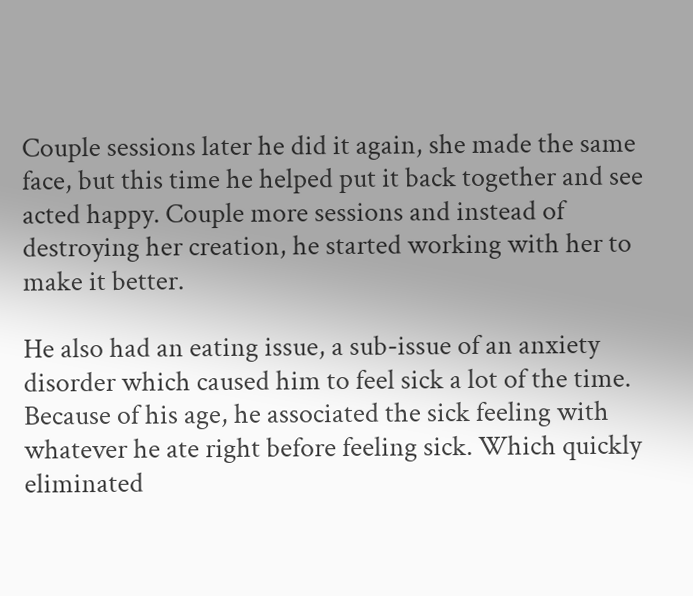Couple sessions later he did it again, she made the same face, but this time he helped put it back together and see acted happy. Couple more sessions and instead of destroying her creation, he started working with her to make it better.

He also had an eating issue, a sub-issue of an anxiety disorder which caused him to feel sick a lot of the time. Because of his age, he associated the sick feeling with whatever he ate right before feeling sick. Which quickly eliminated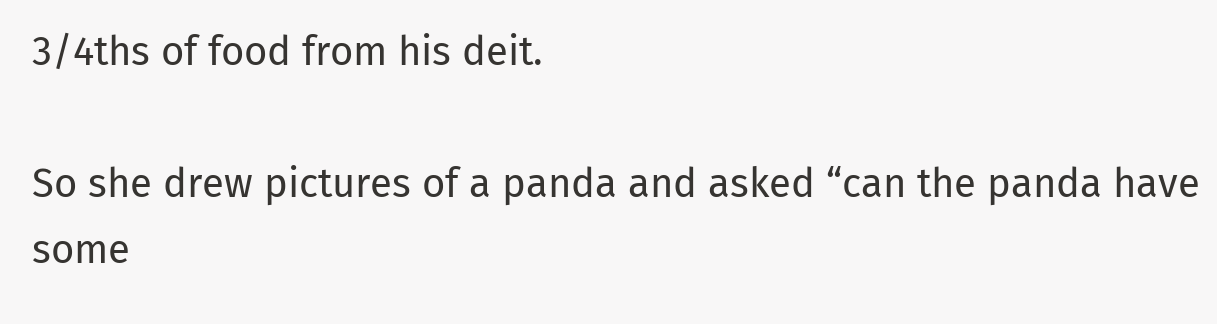3/4ths of food from his deit.

So she drew pictures of a panda and asked “can the panda have some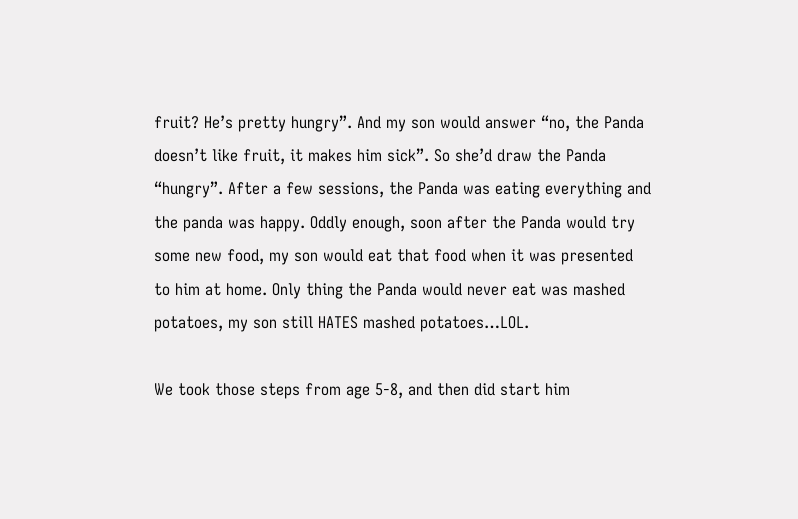fruit? He’s pretty hungry”. And my son would answer “no, the Panda doesn’t like fruit, it makes him sick”. So she’d draw the Panda “hungry”. After a few sessions, the Panda was eating everything and the panda was happy. Oddly enough, soon after the Panda would try some new food, my son would eat that food when it was presented to him at home. Only thing the Panda would never eat was mashed potatoes, my son still HATES mashed potatoes…LOL.

We took those steps from age 5-8, and then did start him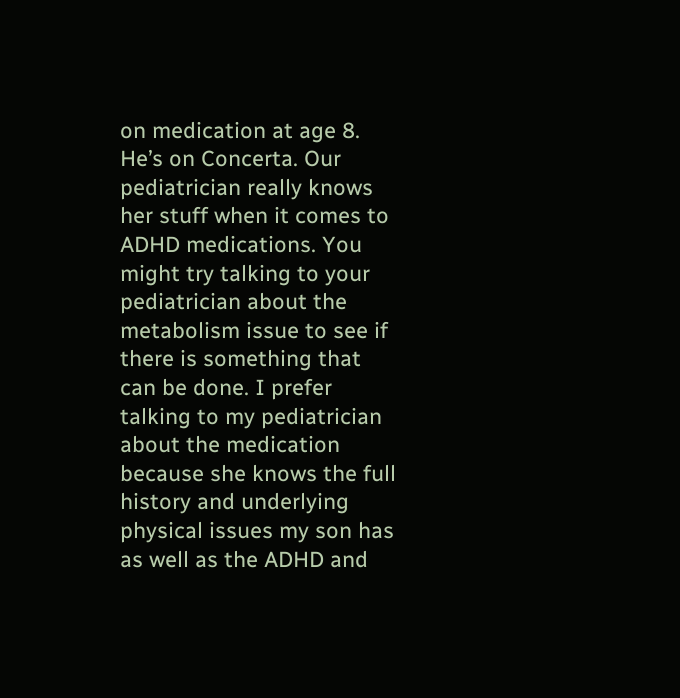on medication at age 8. He’s on Concerta. Our pediatrician really knows her stuff when it comes to ADHD medications. You might try talking to your pediatrician about the metabolism issue to see if there is something that can be done. I prefer talking to my pediatrician about the medication because she knows the full history and underlying physical issues my son has as well as the ADHD and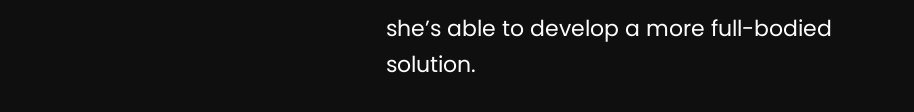she’s able to develop a more full-bodied solution.